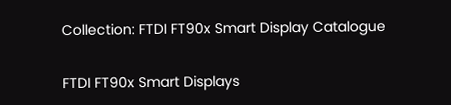Collection: FTDI FT90x Smart Display Catalogue

FTDI FT90x Smart Displays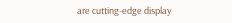are cutting-edge display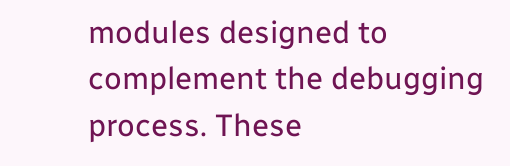modules designed to complement the debugging process. These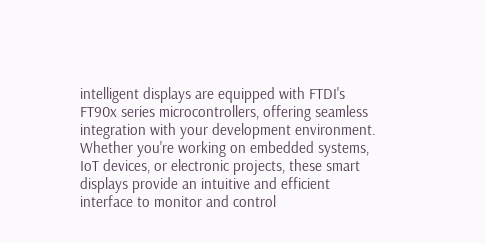intelligent displays are equipped with FTDI's FT90x series microcontrollers, offering seamless integration with your development environment. Whether you're working on embedded systems, IoT devices, or electronic projects, these smart displays provide an intuitive and efficient interface to monitor and control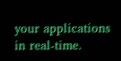your applications in real-time.